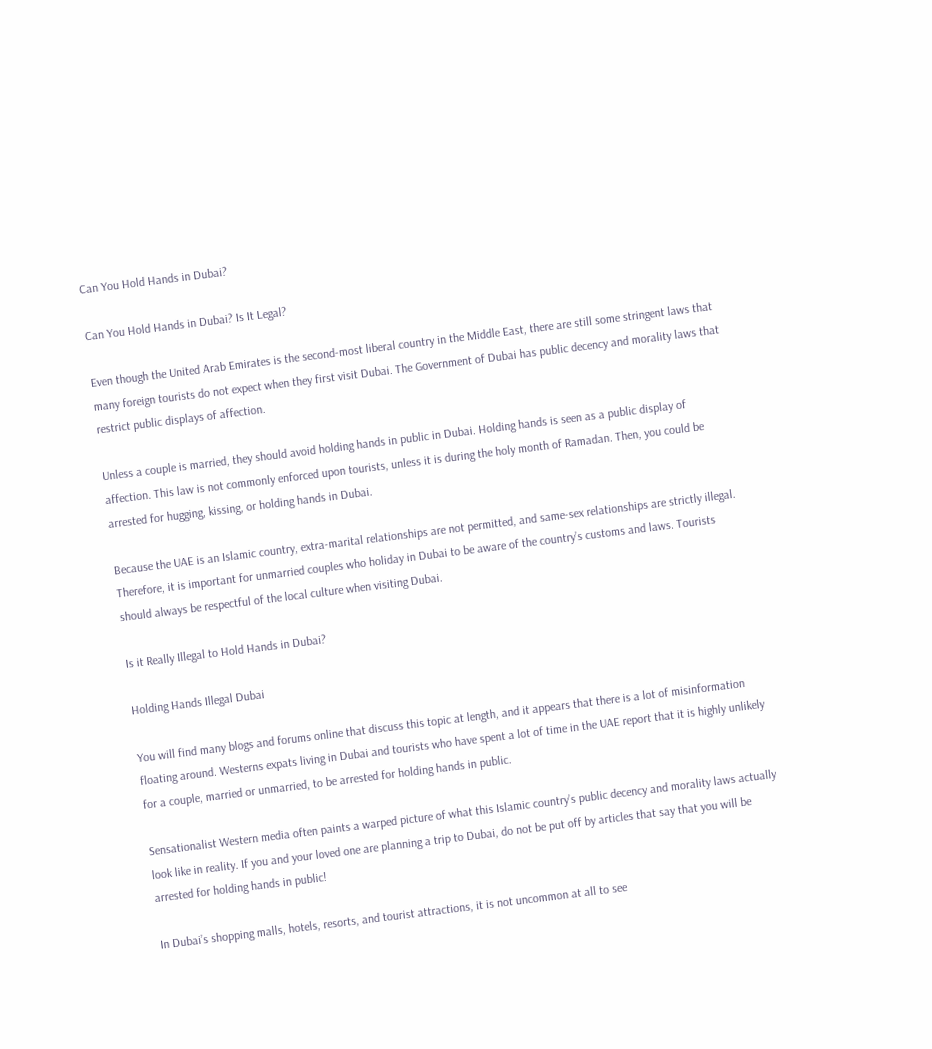Can You Hold Hands in Dubai?

Can You Hold Hands in Dubai? Is It Legal?

Even though the United Arab Emirates is the second-most liberal country in the Middle East, there are still some stringent laws that many foreign tourists do not expect when they first visit Dubai. The Government of Dubai has public decency and morality laws that restrict public displays of affection.

Unless a couple is married, they should avoid holding hands in public in Dubai. Holding hands is seen as a public display of affection. This law is not commonly enforced upon tourists, unless it is during the holy month of Ramadan. Then, you could be arrested for hugging, kissing, or holding hands in Dubai.

Because the UAE is an Islamic country, extra-marital relationships are not permitted, and same-sex relationships are strictly illegal. Therefore, it is important for unmarried couples who holiday in Dubai to be aware of the country’s customs and laws. Tourists should always be respectful of the local culture when visiting Dubai.

Is it Really Illegal to Hold Hands in Dubai?

Holding Hands Illegal Dubai

You will find many blogs and forums online that discuss this topic at length, and it appears that there is a lot of misinformation floating around. Westerns expats living in Dubai and tourists who have spent a lot of time in the UAE report that it is highly unlikely for a couple, married or unmarried, to be arrested for holding hands in public.

Sensationalist Western media often paints a warped picture of what this Islamic country’s public decency and morality laws actually look like in reality. If you and your loved one are planning a trip to Dubai, do not be put off by articles that say that you will be arrested for holding hands in public!

In Dubai’s shopping malls, hotels, resorts, and tourist attractions, it is not uncommon at all to see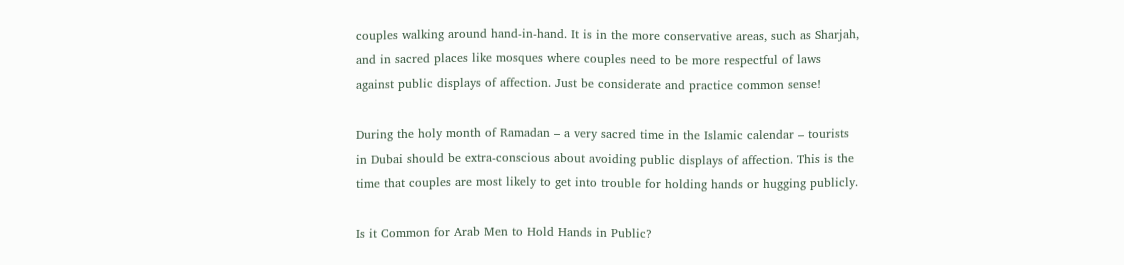couples walking around hand-in-hand. It is in the more conservative areas, such as Sharjah, and in sacred places like mosques where couples need to be more respectful of laws against public displays of affection. Just be considerate and practice common sense!

During the holy month of Ramadan – a very sacred time in the Islamic calendar – tourists in Dubai should be extra-conscious about avoiding public displays of affection. This is the time that couples are most likely to get into trouble for holding hands or hugging publicly.

Is it Common for Arab Men to Hold Hands in Public?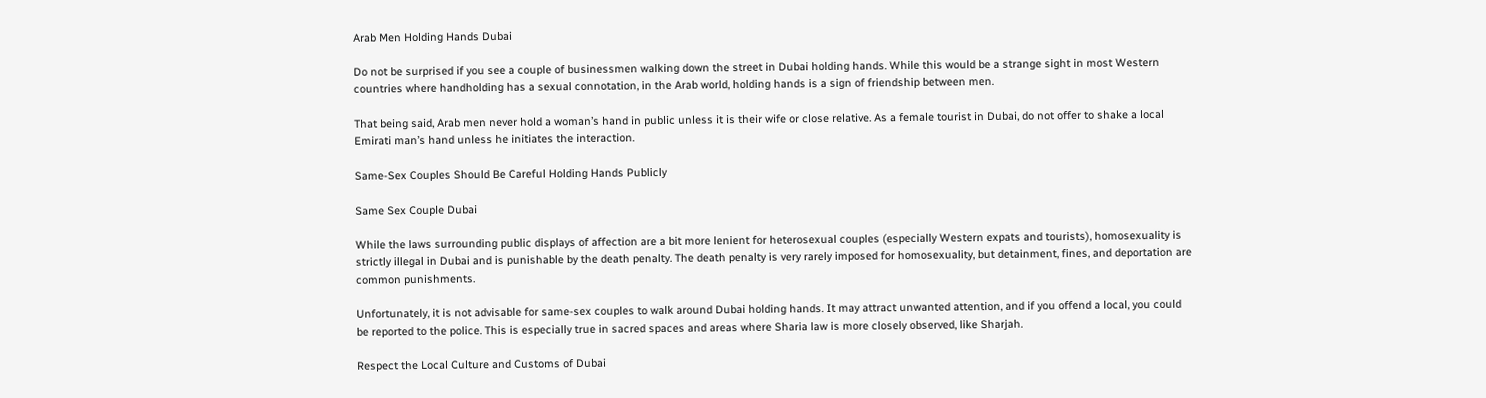Arab Men Holding Hands Dubai

Do not be surprised if you see a couple of businessmen walking down the street in Dubai holding hands. While this would be a strange sight in most Western countries where handholding has a sexual connotation, in the Arab world, holding hands is a sign of friendship between men.

That being said, Arab men never hold a woman’s hand in public unless it is their wife or close relative. As a female tourist in Dubai, do not offer to shake a local Emirati man’s hand unless he initiates the interaction.

Same-Sex Couples Should Be Careful Holding Hands Publicly

Same Sex Couple Dubai

While the laws surrounding public displays of affection are a bit more lenient for heterosexual couples (especially Western expats and tourists), homosexuality is strictly illegal in Dubai and is punishable by the death penalty. The death penalty is very rarely imposed for homosexuality, but detainment, fines, and deportation are common punishments.

Unfortunately, it is not advisable for same-sex couples to walk around Dubai holding hands. It may attract unwanted attention, and if you offend a local, you could be reported to the police. This is especially true in sacred spaces and areas where Sharia law is more closely observed, like Sharjah.

Respect the Local Culture and Customs of Dubai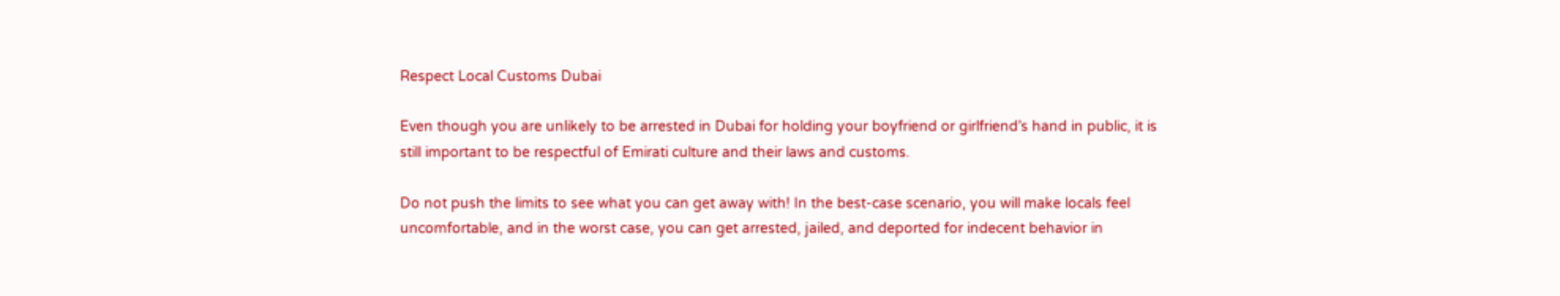Respect Local Customs Dubai

Even though you are unlikely to be arrested in Dubai for holding your boyfriend or girlfriend’s hand in public, it is still important to be respectful of Emirati culture and their laws and customs.

Do not push the limits to see what you can get away with! In the best-case scenario, you will make locals feel uncomfortable, and in the worst case, you can get arrested, jailed, and deported for indecent behavior in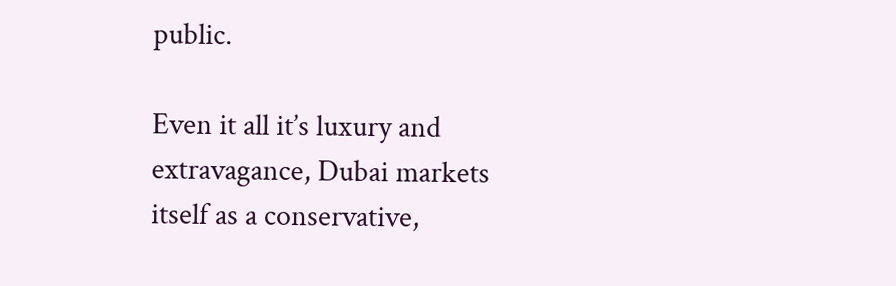public.

Even it all it’s luxury and extravagance, Dubai markets itself as a conservative,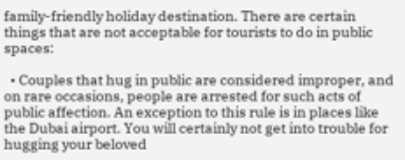family-friendly holiday destination. There are certain things that are not acceptable for tourists to do in public spaces:

  • Couples that hug in public are considered improper, and on rare occasions, people are arrested for such acts of public affection. An exception to this rule is in places like the Dubai airport. You will certainly not get into trouble for hugging your beloved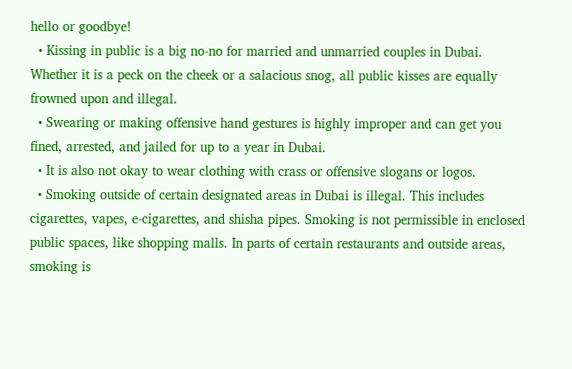hello or goodbye!
  • Kissing in public is a big no-no for married and unmarried couples in Dubai. Whether it is a peck on the cheek or a salacious snog, all public kisses are equally frowned upon and illegal.
  • Swearing or making offensive hand gestures is highly improper and can get you fined, arrested, and jailed for up to a year in Dubai.
  • It is also not okay to wear clothing with crass or offensive slogans or logos.
  • Smoking outside of certain designated areas in Dubai is illegal. This includes cigarettes, vapes, e-cigarettes, and shisha pipes. Smoking is not permissible in enclosed public spaces, like shopping malls. In parts of certain restaurants and outside areas, smoking is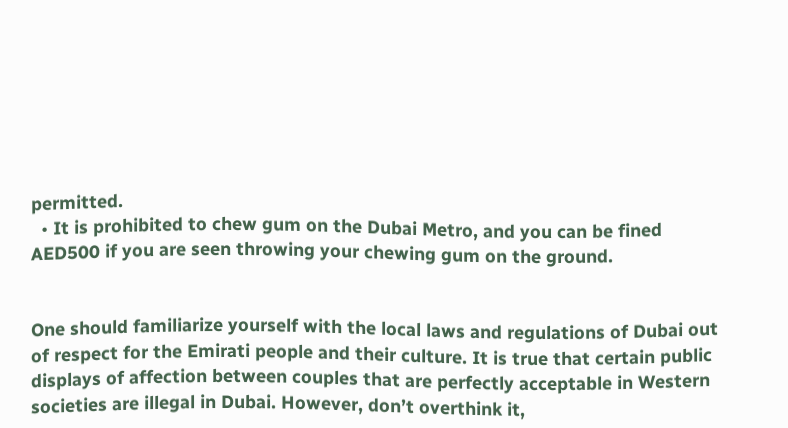permitted.
  • It is prohibited to chew gum on the Dubai Metro, and you can be fined AED500 if you are seen throwing your chewing gum on the ground.


One should familiarize yourself with the local laws and regulations of Dubai out of respect for the Emirati people and their culture. It is true that certain public displays of affection between couples that are perfectly acceptable in Western societies are illegal in Dubai. However, don’t overthink it,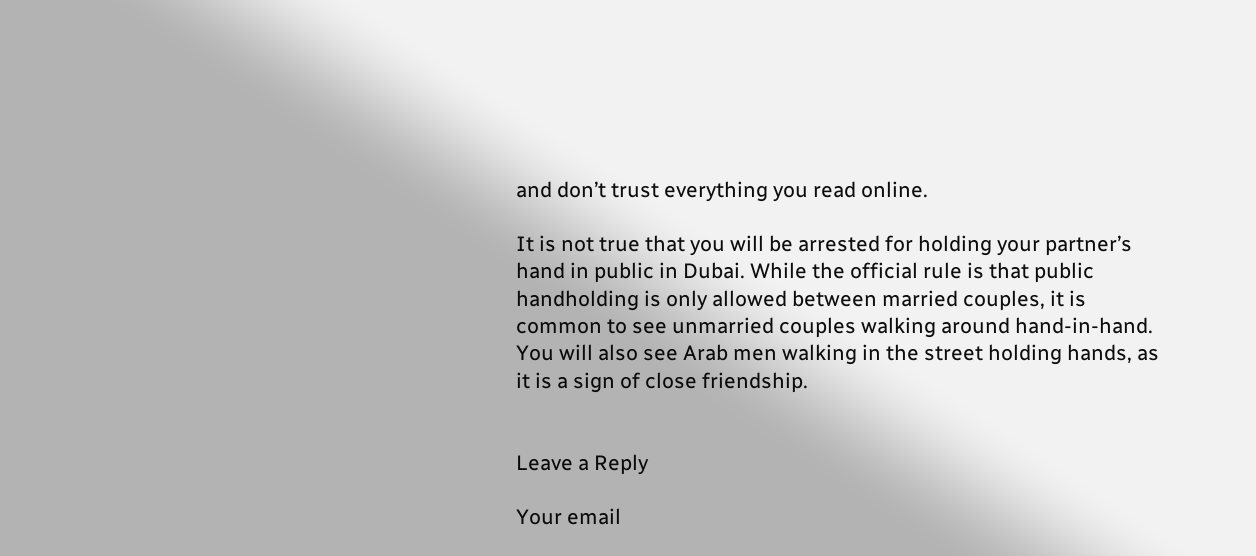and don’t trust everything you read online.

It is not true that you will be arrested for holding your partner’s hand in public in Dubai. While the official rule is that public handholding is only allowed between married couples, it is common to see unmarried couples walking around hand-in-hand. You will also see Arab men walking in the street holding hands, as it is a sign of close friendship.


Leave a Reply

Your email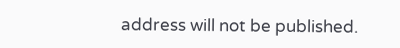address will not be published.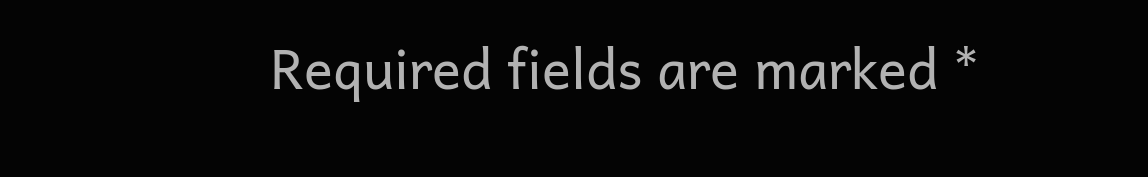Required fields are marked *